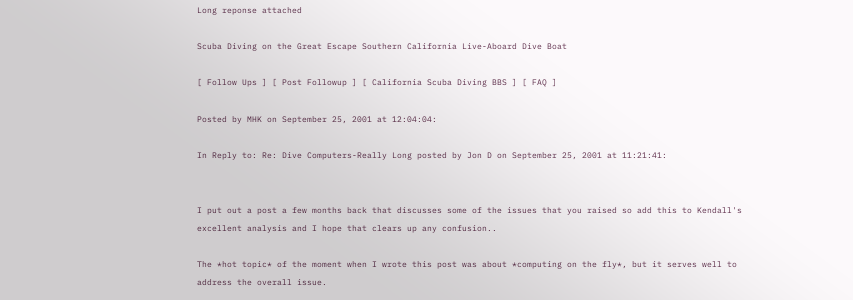Long reponse attached

Scuba Diving on the Great Escape Southern California Live-Aboard Dive Boat

[ Follow Ups ] [ Post Followup ] [ California Scuba Diving BBS ] [ FAQ ]

Posted by MHK on September 25, 2001 at 12:04:04:

In Reply to: Re: Dive Computers-Really Long posted by Jon D on September 25, 2001 at 11:21:41:


I put out a post a few months back that discusses some of the issues that you raised so add this to Kendall's excellent analysis and I hope that clears up any confusion..

The *hot topic* of the moment when I wrote this post was about *computing on the fly*, but it serves well to address the overall issue.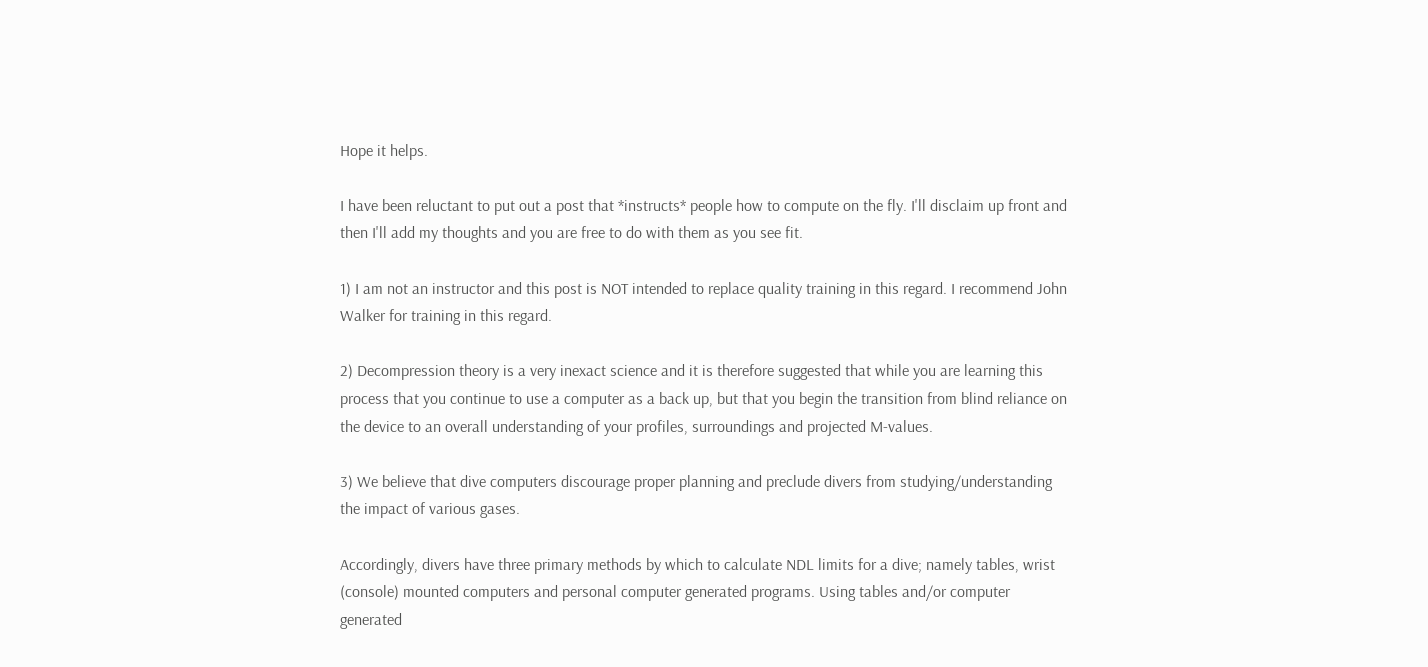Hope it helps.

I have been reluctant to put out a post that *instructs* people how to compute on the fly. I'll disclaim up front and then I'll add my thoughts and you are free to do with them as you see fit.

1) I am not an instructor and this post is NOT intended to replace quality training in this regard. I recommend John Walker for training in this regard.

2) Decompression theory is a very inexact science and it is therefore suggested that while you are learning this process that you continue to use a computer as a back up, but that you begin the transition from blind reliance on the device to an overall understanding of your profiles, surroundings and projected M-values.

3) We believe that dive computers discourage proper planning and preclude divers from studying/understanding the impact of various gases.

Accordingly, divers have three primary methods by which to calculate NDL limits for a dive; namely tables, wrist (console) mounted computers and personal computer generated programs. Using tables and/or computer generated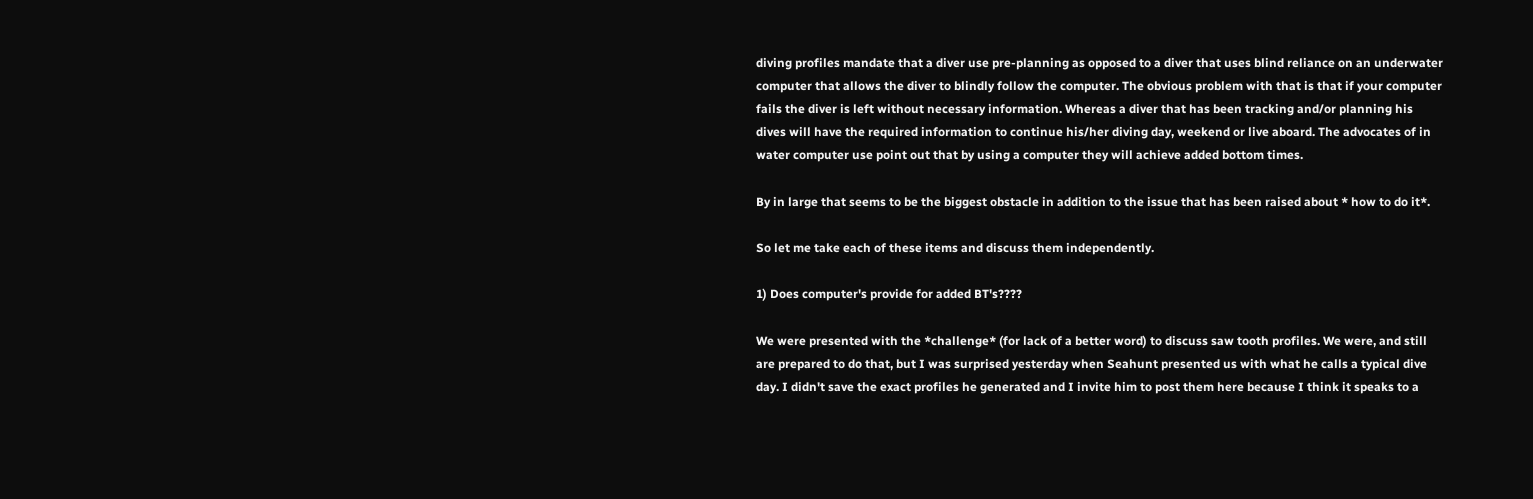diving profiles mandate that a diver use pre-planning as opposed to a diver that uses blind reliance on an underwater computer that allows the diver to blindly follow the computer. The obvious problem with that is that if your computer fails the diver is left without necessary information. Whereas a diver that has been tracking and/or planning his dives will have the required information to continue his/her diving day, weekend or live aboard. The advocates of in water computer use point out that by using a computer they will achieve added bottom times.

By in large that seems to be the biggest obstacle in addition to the issue that has been raised about * how to do it*.

So let me take each of these items and discuss them independently.

1) Does computer's provide for added BT's????

We were presented with the *challenge* (for lack of a better word) to discuss saw tooth profiles. We were, and still are prepared to do that, but I was surprised yesterday when Seahunt presented us with what he calls a typical dive day. I didn't save the exact profiles he generated and I invite him to post them here because I think it speaks to a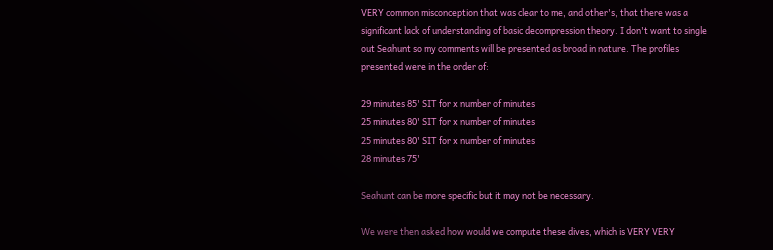VERY common misconception that was clear to me, and other's, that there was a significant lack of understanding of basic decompression theory. I don't want to single out Seahunt so my comments will be presented as broad in nature. The profiles presented were in the order of:

29 minutes 85' SIT for x number of minutes
25 minutes 80' SIT for x number of minutes
25 minutes 80' SIT for x number of minutes
28 minutes 75'

Seahunt can be more specific but it may not be necessary.

We were then asked how would we compute these dives, which is VERY VERY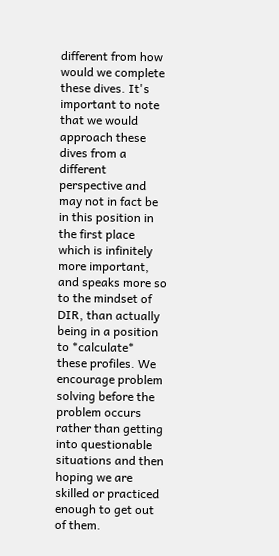different from how would we complete these dives. It's important to note that we would approach these dives from a different perspective and may not in fact be in this position in the first place which is infinitely more important, and speaks more so to the mindset of DIR, than actually being in a position to *calculate* these profiles. We encourage problem solving before the problem occurs rather than getting into questionable situations and then hoping we are skilled or practiced enough to get out of them.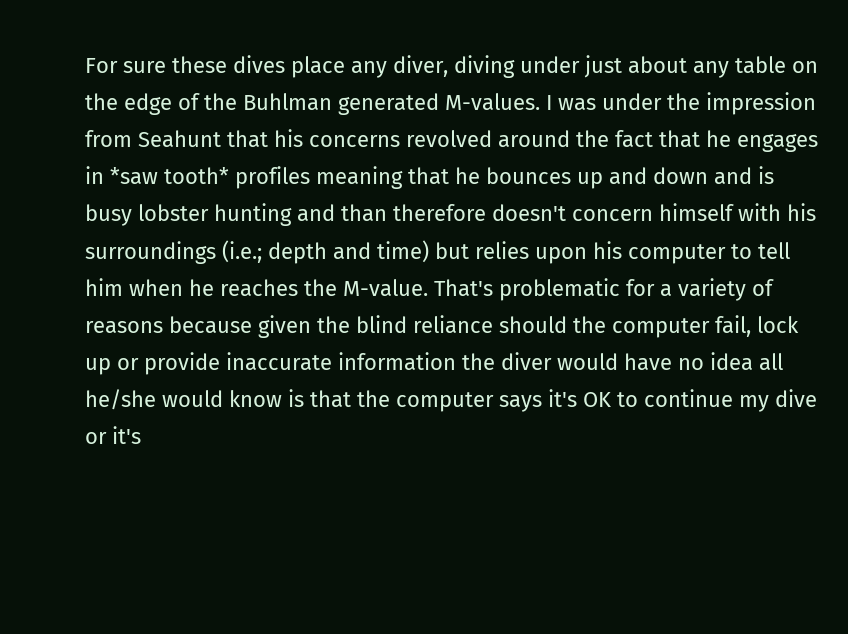For sure these dives place any diver, diving under just about any table on the edge of the Buhlman generated M-values. I was under the impression from Seahunt that his concerns revolved around the fact that he engages in *saw tooth* profiles meaning that he bounces up and down and is busy lobster hunting and than therefore doesn't concern himself with his surroundings (i.e.; depth and time) but relies upon his computer to tell him when he reaches the M-value. That's problematic for a variety of reasons because given the blind reliance should the computer fail, lock up or provide inaccurate information the diver would have no idea all he/she would know is that the computer says it's OK to continue my dive or it's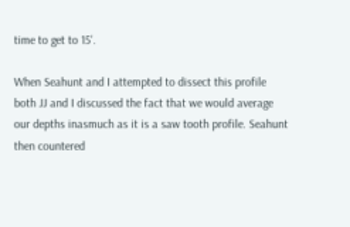time to get to 15'.

When Seahunt and I attempted to dissect this profile both JJ and I discussed the fact that we would average our depths inasmuch as it is a saw tooth profile. Seahunt then countered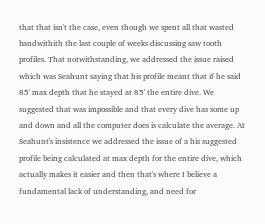that that isn't the case, even though we spent all that wasted bandwithith the last couple of weeks discussing saw tooth profiles. That notwithstanding, we addressed the issue raised which was Seahunt saying that his profile meant that if he said 85' max depth that he stayed at 85' the entire dive. We suggested that was impossible and that every dive has some up and down and all the computer does is calculate the average. At Seahunt's insistence we addressed the issue of a his suggested profile being calculated at max depth for the entire dive, which actually makes it easier and then that's where I believe a fundamental lack of understanding, and need for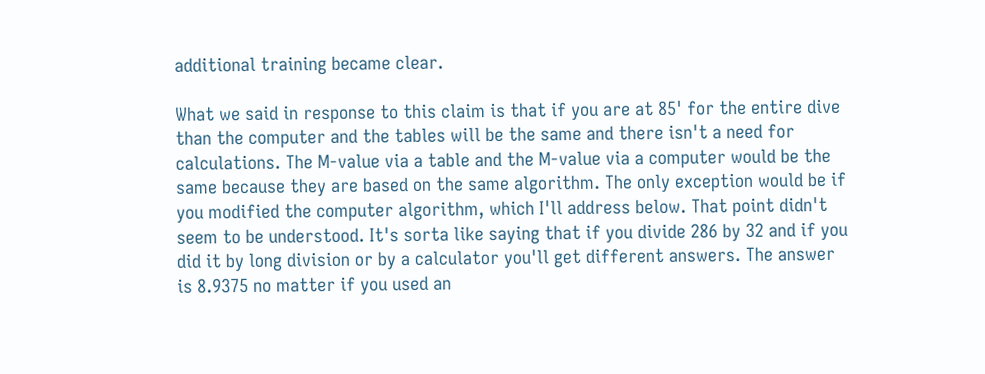additional training became clear.

What we said in response to this claim is that if you are at 85' for the entire dive than the computer and the tables will be the same and there isn't a need for calculations. The M-value via a table and the M-value via a computer would be the same because they are based on the same algorithm. The only exception would be if you modified the computer algorithm, which I'll address below. That point didn't seem to be understood. It's sorta like saying that if you divide 286 by 32 and if you did it by long division or by a calculator you'll get different answers. The answer is 8.9375 no matter if you used an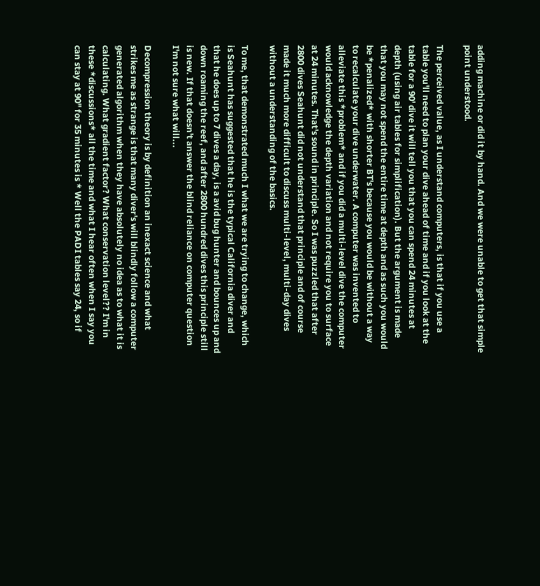adding machine or did it by hand. And we were unable to get that simple point understood.

The perceived value, as I understand computers, is that if you use a table you'll need to plan your dive ahead of time and if you look at the table for a 90' dive it will tell you that you can spend 24 minutes at depth (using air tables for simplification). But the argument is made that you may not spend the entire time at depth and as such you would be *penalized* with shorter BT's because you would be without a way to recalculate your dive underwater. A computer was invented to alleviate this *problem* and if you did a multi-level dive the computer would acknowledge the depth variation and not require you to surface at 24 minutes. That's sound in principle. So I was puzzled that after 2800 dives Seahunt did not understand that principle and of course made it much more difficult to discuss multi-level, multi-day dives without a understanding of the basics.

To me, that demonstrated much I what we are trying to change, which is Seahunt has suggested that he is the typical California diver and that he does up to 7 dives a day, is a avid bug hunter and bounces up and down roaming the reef, and after 2800 hundred dives this principle still is new. If that doesn't answer the blind reliance on computer question I'm not sure what will...

Decompression theory is by definition an inexact science and what strikes me as strange is that many diver's will blindly follow a computer generated algorithm when they have absolutely no idea as to what it is calculating. What gradient factor? What conservation level?? I'm in these *discussions* all the time and what I hear often when I say you can stay at 90" for 35 minutes is * Well the PADI tables say 24, so if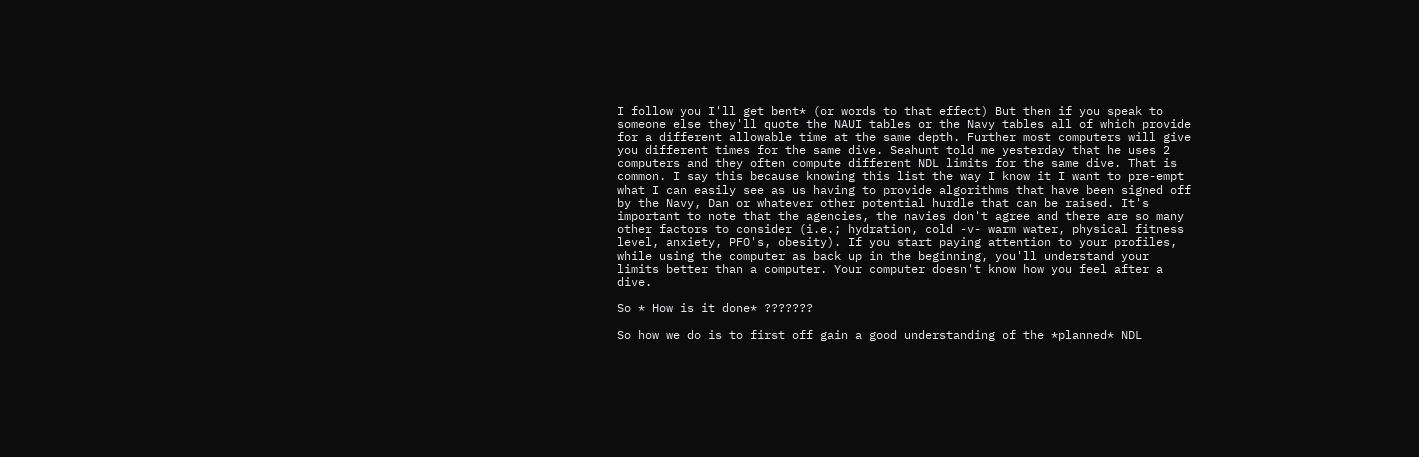I follow you I'll get bent* (or words to that effect) But then if you speak to someone else they'll quote the NAUI tables or the Navy tables all of which provide for a different allowable time at the same depth. Further most computers will give you different times for the same dive. Seahunt told me yesterday that he uses 2 computers and they often compute different NDL limits for the same dive. That is common. I say this because knowing this list the way I know it I want to pre-empt what I can easily see as us having to provide algorithms that have been signed off by the Navy, Dan or whatever other potential hurdle that can be raised. It's important to note that the agencies, the navies don't agree and there are so many other factors to consider (i.e.; hydration, cold -v- warm water, physical fitness level, anxiety, PFO's, obesity). If you start paying attention to your profiles, while using the computer as back up in the beginning, you'll understand your limits better than a computer. Your computer doesn't know how you feel after a dive.

So * How is it done* ???????

So how we do is to first off gain a good understanding of the *planned* NDL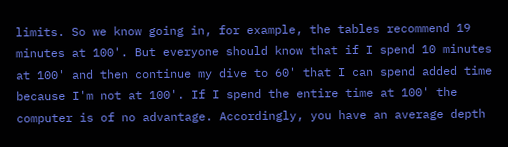limits. So we know going in, for example, the tables recommend 19 minutes at 100'. But everyone should know that if I spend 10 minutes at 100' and then continue my dive to 60' that I can spend added time because I'm not at 100'. If I spend the entire time at 100' the computer is of no advantage. Accordingly, you have an average depth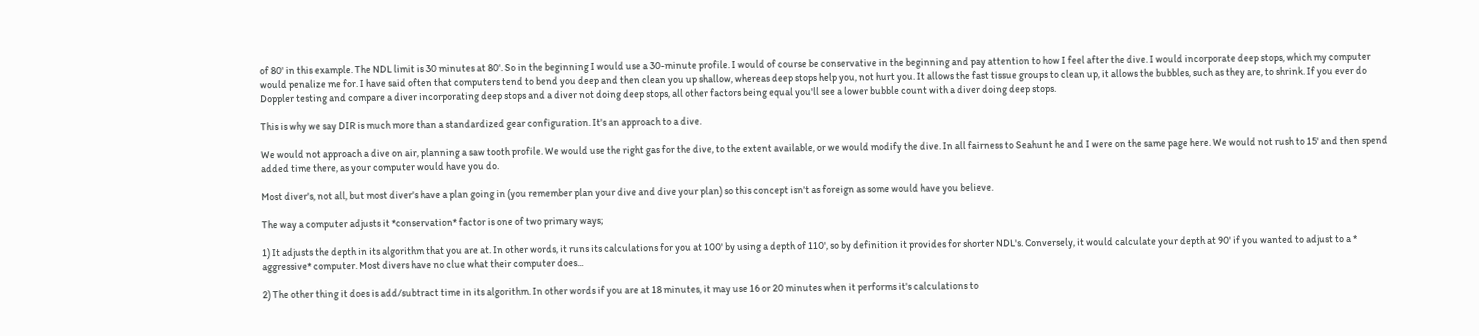of 80' in this example. The NDL limit is 30 minutes at 80'. So in the beginning I would use a 30-minute profile. I would of course be conservative in the beginning and pay attention to how I feel after the dive. I would incorporate deep stops, which my computer would penalize me for. I have said often that computers tend to bend you deep and then clean you up shallow, whereas deep stops help you, not hurt you. It allows the fast tissue groups to clean up, it allows the bubbles, such as they are, to shrink. If you ever do Doppler testing and compare a diver incorporating deep stops and a diver not doing deep stops, all other factors being equal you'll see a lower bubble count with a diver doing deep stops.

This is why we say DIR is much more than a standardized gear configuration. It's an approach to a dive.

We would not approach a dive on air, planning a saw tooth profile. We would use the right gas for the dive, to the extent available, or we would modify the dive. In all fairness to Seahunt he and I were on the same page here. We would not rush to 15' and then spend added time there, as your computer would have you do.

Most diver's, not all, but most diver's have a plan going in (you remember plan your dive and dive your plan) so this concept isn't as foreign as some would have you believe.

The way a computer adjusts it *conservation* factor is one of two primary ways;

1) It adjusts the depth in its algorithm that you are at. In other words, it runs its calculations for you at 100' by using a depth of 110', so by definition it provides for shorter NDL's. Conversely, it would calculate your depth at 90' if you wanted to adjust to a * aggressive* computer. Most divers have no clue what their computer does...

2) The other thing it does is add/subtract time in its algorithm. In other words if you are at 18 minutes, it may use 16 or 20 minutes when it performs it's calculations to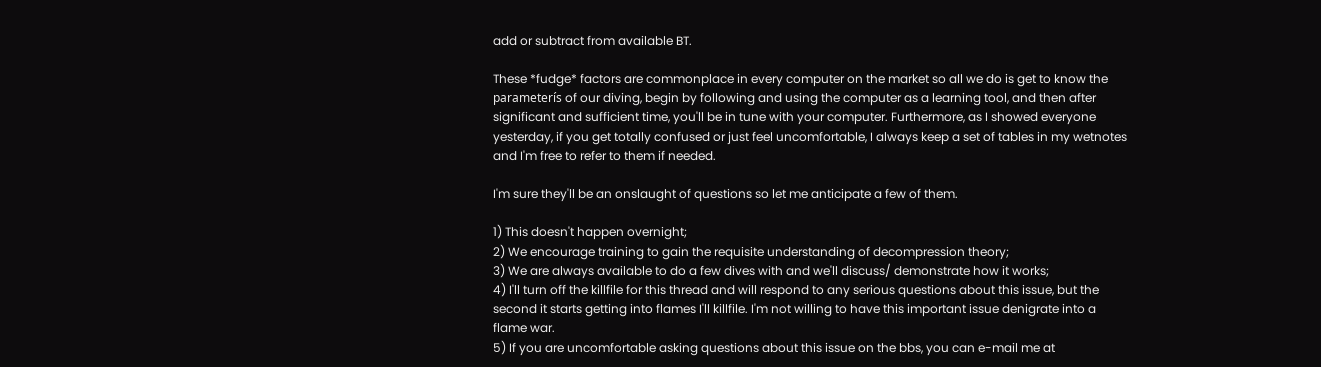add or subtract from available BT.

These *fudge* factors are commonplace in every computer on the market so all we do is get to know the parameterís of our diving, begin by following and using the computer as a learning tool, and then after significant and sufficient time, you'll be in tune with your computer. Furthermore, as I showed everyone yesterday, if you get totally confused or just feel uncomfortable, I always keep a set of tables in my wetnotes and I'm free to refer to them if needed.

I'm sure they'll be an onslaught of questions so let me anticipate a few of them.

1) This doesn't happen overnight;
2) We encourage training to gain the requisite understanding of decompression theory;
3) We are always available to do a few dives with and we'll discuss/ demonstrate how it works;
4) I'll turn off the killfile for this thread and will respond to any serious questions about this issue, but the second it starts getting into flames I'll killfile. I'm not willing to have this important issue denigrate into a flame war.
5) If you are uncomfortable asking questions about this issue on the bbs, you can e-mail me at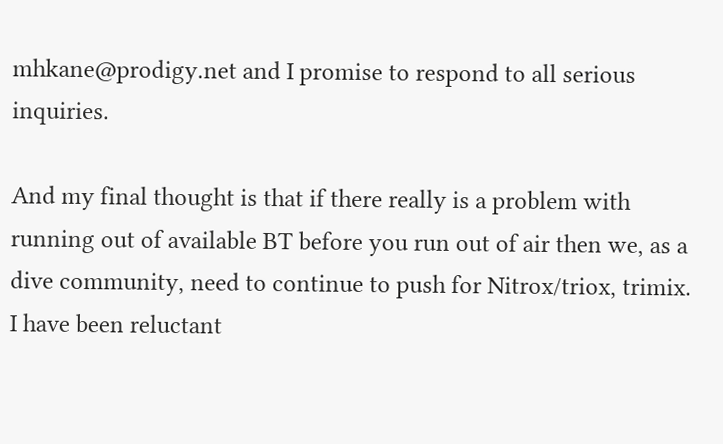mhkane@prodigy.net and I promise to respond to all serious inquiries.

And my final thought is that if there really is a problem with running out of available BT before you run out of air then we, as a dive community, need to continue to push for Nitrox/triox, trimix. I have been reluctant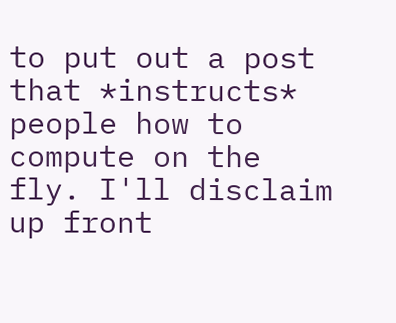to put out a post that *instructs* people how to compute on the fly. I'll disclaim up front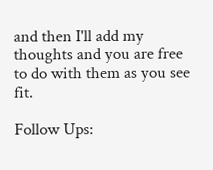and then I'll add my thoughts and you are free to do with them as you see fit.

Follow Ups: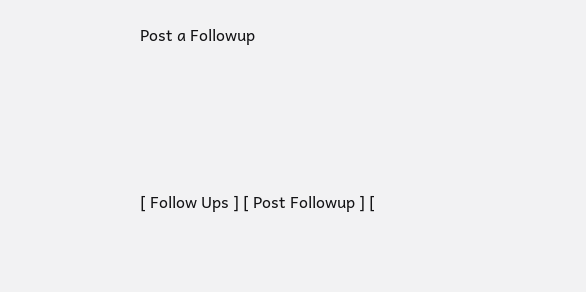Post a Followup




[ Follow Ups ] [ Post Followup ] [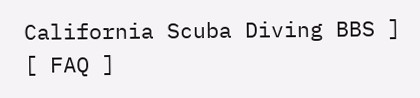California Scuba Diving BBS ] [ FAQ ]